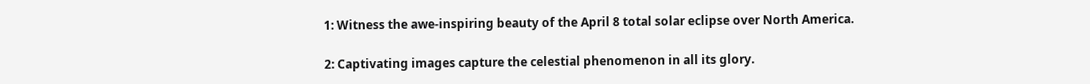1: Witness the awe-inspiring beauty of the April 8 total solar eclipse over North America.

2: Captivating images capture the celestial phenomenon in all its glory.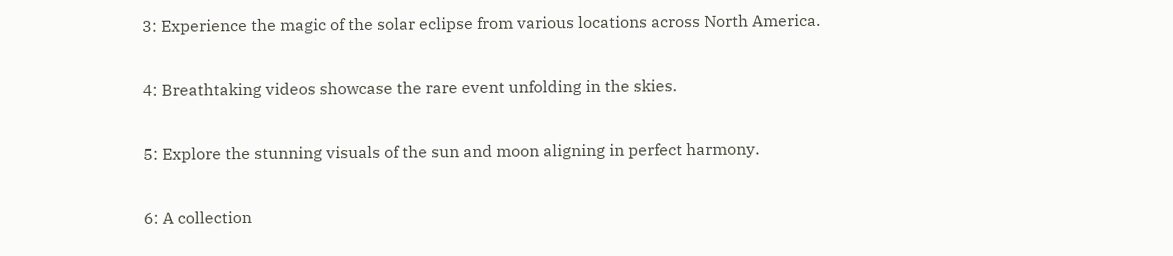3: Experience the magic of the solar eclipse from various locations across North America.

4: Breathtaking videos showcase the rare event unfolding in the skies.

5: Explore the stunning visuals of the sun and moon aligning in perfect harmony.

6: A collection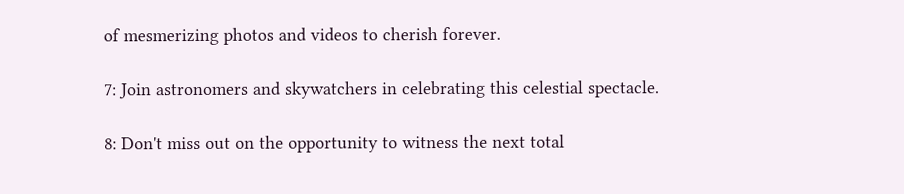of mesmerizing photos and videos to cherish forever.

7: Join astronomers and skywatchers in celebrating this celestial spectacle.

8: Don't miss out on the opportunity to witness the next total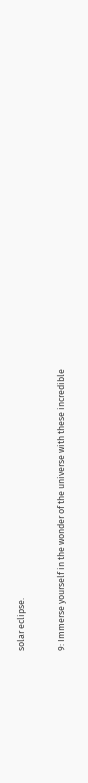solar eclipse.

9: Immerse yourself in the wonder of the universe with these incredible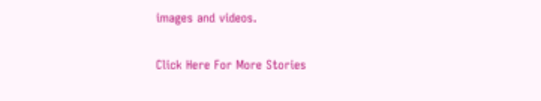images and videos.

Click Here For More Stories